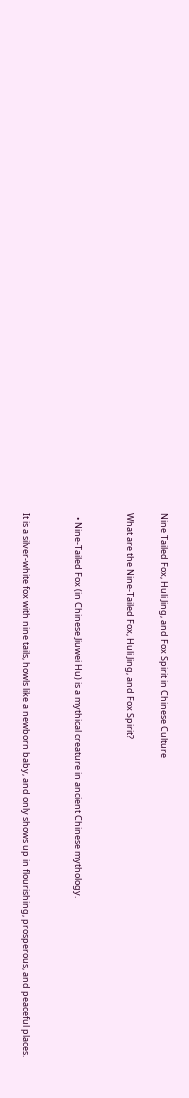Nine Tailed Fox, Huli Jing, and Fox Spirit in Chinese Culture

What are the Nine-Tailed Fox, Huli Jing, and Fox Spirit?


  • Nine-Tailed Fox (in Chinese Jiuwei Hu) is a mythical creature in ancient Chinese mythology.


It is a silver-white fox with nine tails, howls like a newborn baby, and only shows up in flourishing, prosperous, and peaceful places.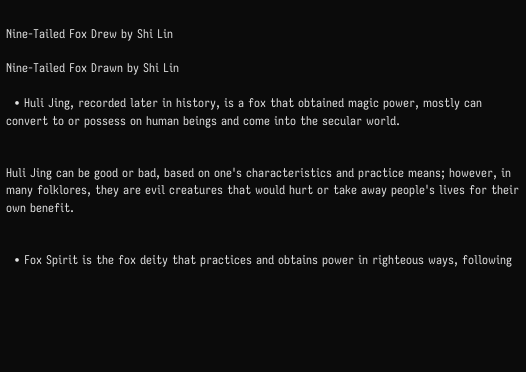Nine-Tailed Fox Drew by Shi Lin

Nine-Tailed Fox Drawn by Shi Lin

  • Huli Jing, recorded later in history, is a fox that obtained magic power, mostly can convert to or possess on human beings and come into the secular world.


Huli Jing can be good or bad, based on one's characteristics and practice means; however, in many folklores, they are evil creatures that would hurt or take away people's lives for their own benefit.


  • Fox Spirit is the fox deity that practices and obtains power in righteous ways, following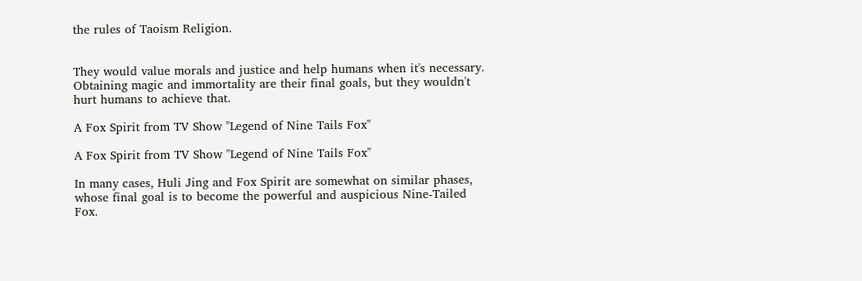the rules of Taoism Religion.


They would value morals and justice and help humans when it's necessary. Obtaining magic and immortality are their final goals, but they wouldn't hurt humans to achieve that.

A Fox Spirit from TV Show "Legend of Nine Tails Fox"

A Fox Spirit from TV Show "Legend of Nine Tails Fox"

In many cases, Huli Jing and Fox Spirit are somewhat on similar phases, whose final goal is to become the powerful and auspicious Nine-Tailed Fox.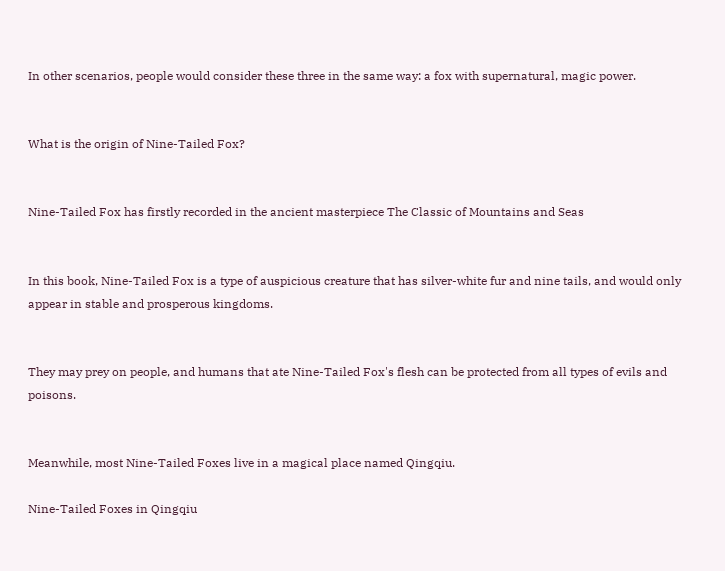In other scenarios, people would consider these three in the same way: a fox with supernatural, magic power.


What is the origin of Nine-Tailed Fox?


Nine-Tailed Fox has firstly recorded in the ancient masterpiece The Classic of Mountains and Seas


In this book, Nine-Tailed Fox is a type of auspicious creature that has silver-white fur and nine tails, and would only appear in stable and prosperous kingdoms.


They may prey on people, and humans that ate Nine-Tailed Fox's flesh can be protected from all types of evils and poisons.


Meanwhile, most Nine-Tailed Foxes live in a magical place named Qingqiu.

Nine-Tailed Foxes in Qingqiu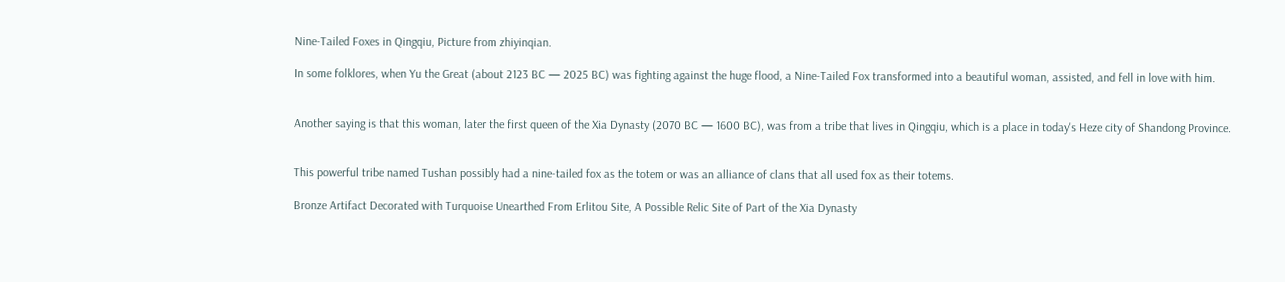Nine-Tailed Foxes in Qingqiu, Picture from zhiyinqian.

In some folklores, when Yu the Great (about 2123 BC — 2025 BC) was fighting against the huge flood, a Nine-Tailed Fox transformed into a beautiful woman, assisted, and fell in love with him.


Another saying is that this woman, later the first queen of the Xia Dynasty (2070 BC — 1600 BC), was from a tribe that lives in Qingqiu, which is a place in today's Heze city of Shandong Province.


This powerful tribe named Tushan possibly had a nine-tailed fox as the totem or was an alliance of clans that all used fox as their totems.

Bronze Artifact Decorated with Turquoise Unearthed From Erlitou Site, A Possible Relic Site of Part of the Xia Dynasty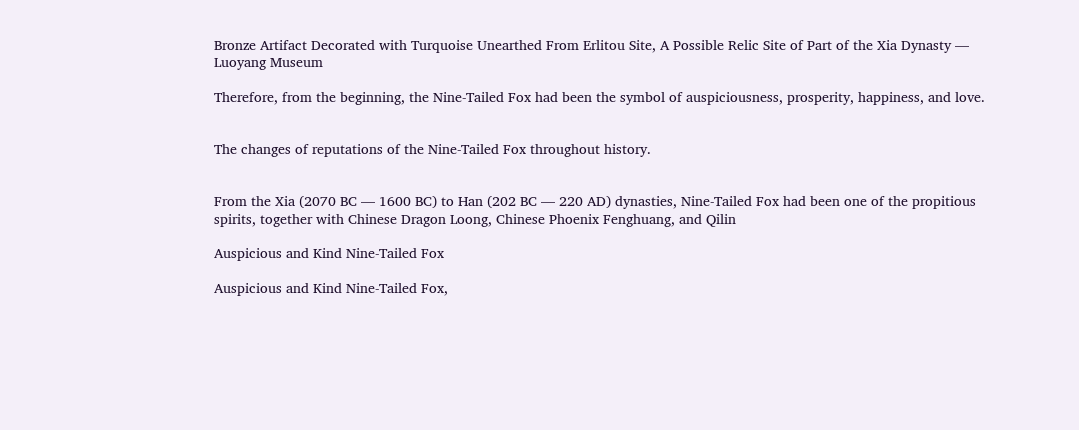Bronze Artifact Decorated with Turquoise Unearthed From Erlitou Site, A Possible Relic Site of Part of the Xia Dynasty — Luoyang Museum

Therefore, from the beginning, the Nine-Tailed Fox had been the symbol of auspiciousness, prosperity, happiness, and love.


The changes of reputations of the Nine-Tailed Fox throughout history.


From the Xia (2070 BC — 1600 BC) to Han (202 BC — 220 AD) dynasties, Nine-Tailed Fox had been one of the propitious spirits, together with Chinese Dragon Loong, Chinese Phoenix Fenghuang, and Qilin

Auspicious and Kind Nine-Tailed Fox

Auspicious and Kind Nine-Tailed Fox,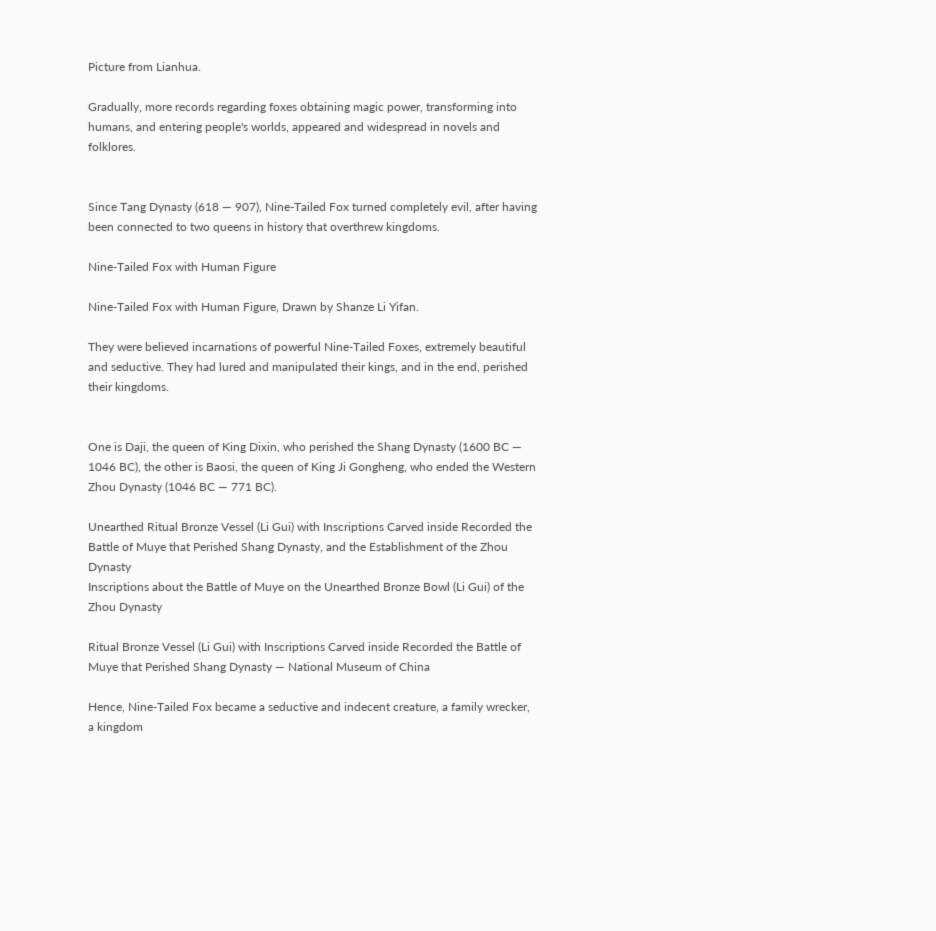Picture from Lianhua.

Gradually, more records regarding foxes obtaining magic power, transforming into humans, and entering people's worlds, appeared and widespread in novels and folklores.


Since Tang Dynasty (618 — 907), Nine-Tailed Fox turned completely evil, after having been connected to two queens in history that overthrew kingdoms.

Nine-Tailed Fox with Human Figure

Nine-Tailed Fox with Human Figure, Drawn by Shanze Li Yifan.

They were believed incarnations of powerful Nine-Tailed Foxes, extremely beautiful and seductive. They had lured and manipulated their kings, and in the end, perished their kingdoms.


One is Daji, the queen of King Dixin, who perished the Shang Dynasty (1600 BC — 1046 BC), the other is Baosi, the queen of King Ji Gongheng, who ended the Western Zhou Dynasty (1046 BC — 771 BC).

Unearthed Ritual Bronze Vessel (Li Gui) with Inscriptions Carved inside Recorded the Battle of Muye that Perished Shang Dynasty, and the Establishment of the Zhou Dynasty
Inscriptions about the Battle of Muye on the Unearthed Bronze Bowl (Li Gui) of the Zhou Dynasty

Ritual Bronze Vessel (Li Gui) with Inscriptions Carved inside Recorded the Battle of Muye that Perished Shang Dynasty — National Museum of China

Hence, Nine-Tailed Fox became a seductive and indecent creature, a family wrecker, a kingdom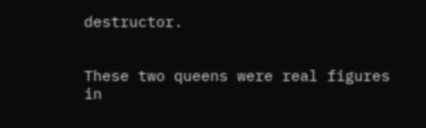destructor.


These two queens were real figures in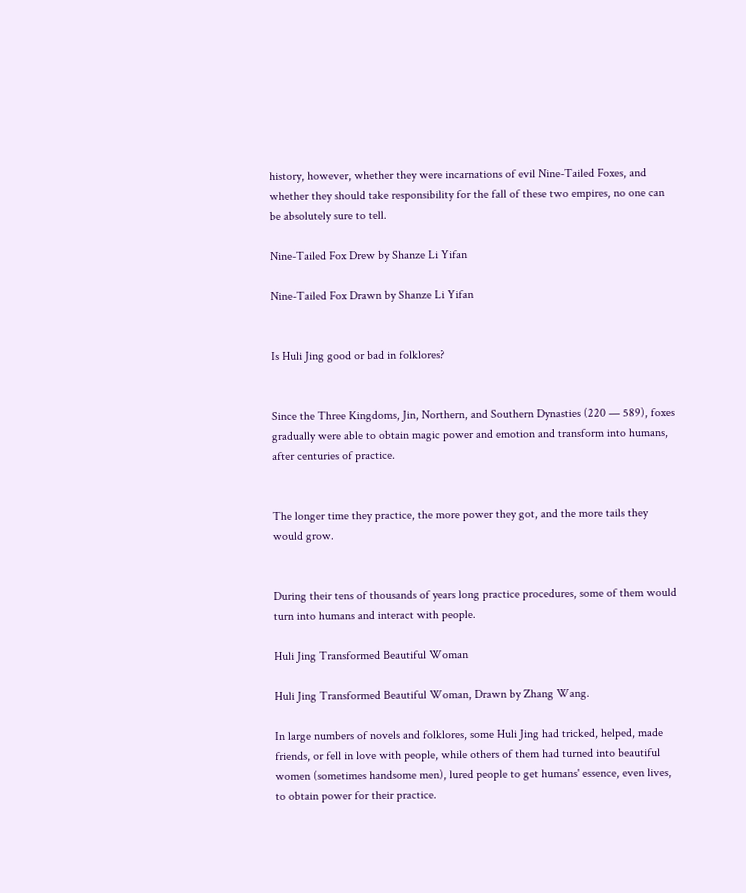history, however, whether they were incarnations of evil Nine-Tailed Foxes, and whether they should take responsibility for the fall of these two empires, no one can be absolutely sure to tell.

Nine-Tailed Fox Drew by Shanze Li Yifan

Nine-Tailed Fox Drawn by Shanze Li Yifan


Is Huli Jing good or bad in folklores?


Since the Three Kingdoms, Jin, Northern, and Southern Dynasties (220 — 589), foxes gradually were able to obtain magic power and emotion and transform into humans, after centuries of practice.


The longer time they practice, the more power they got, and the more tails they would grow.


During their tens of thousands of years long practice procedures, some of them would turn into humans and interact with people.

Huli Jing Transformed Beautiful Woman

Huli Jing Transformed Beautiful Woman, Drawn by Zhang Wang.

In large numbers of novels and folklores, some Huli Jing had tricked, helped, made friends, or fell in love with people, while others of them had turned into beautiful women (sometimes handsome men), lured people to get humans' essence, even lives, to obtain power for their practice.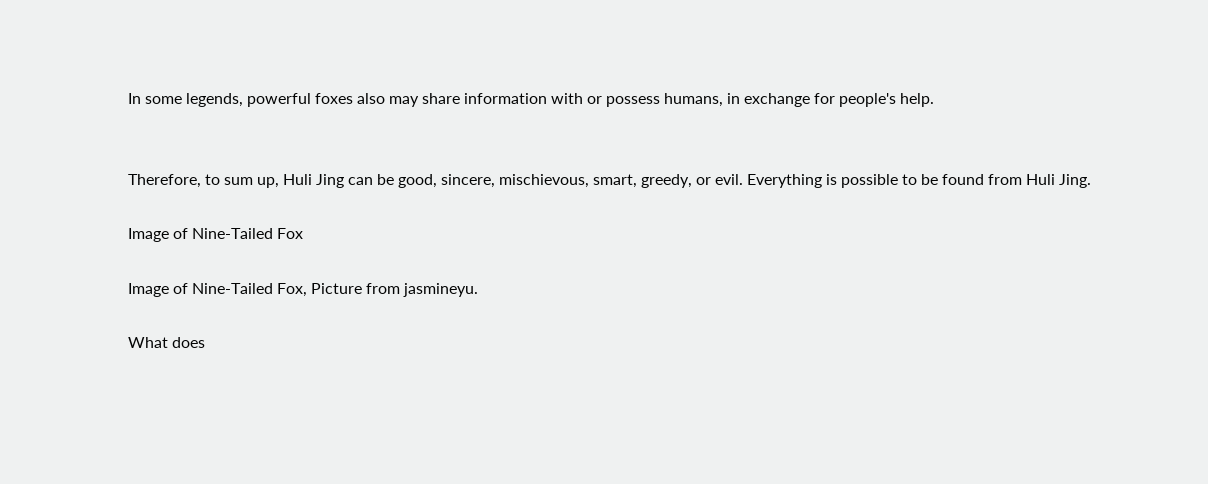In some legends, powerful foxes also may share information with or possess humans, in exchange for people's help.


Therefore, to sum up, Huli Jing can be good, sincere, mischievous, smart, greedy, or evil. Everything is possible to be found from Huli Jing.

Image of Nine-Tailed Fox

Image of Nine-Tailed Fox, Picture from jasmineyu.

What does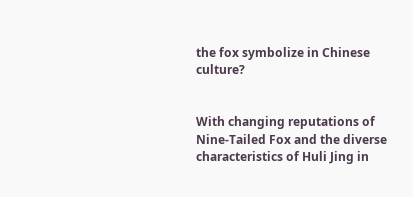the fox symbolize in Chinese culture?


With changing reputations of Nine-Tailed Fox and the diverse characteristics of Huli Jing in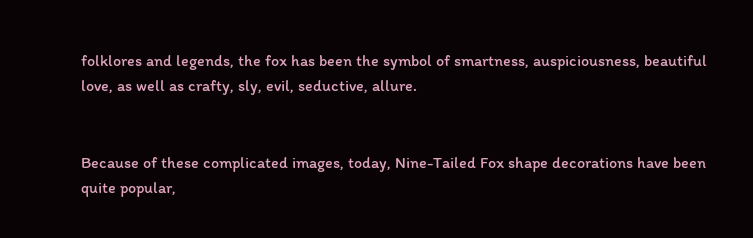folklores and legends, the fox has been the symbol of smartness, auspiciousness, beautiful love, as well as crafty, sly, evil, seductive, allure.


Because of these complicated images, today, Nine-Tailed Fox shape decorations have been quite popular,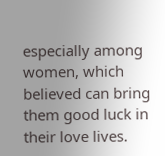especially among women, which believed can bring them good luck in their love lives.